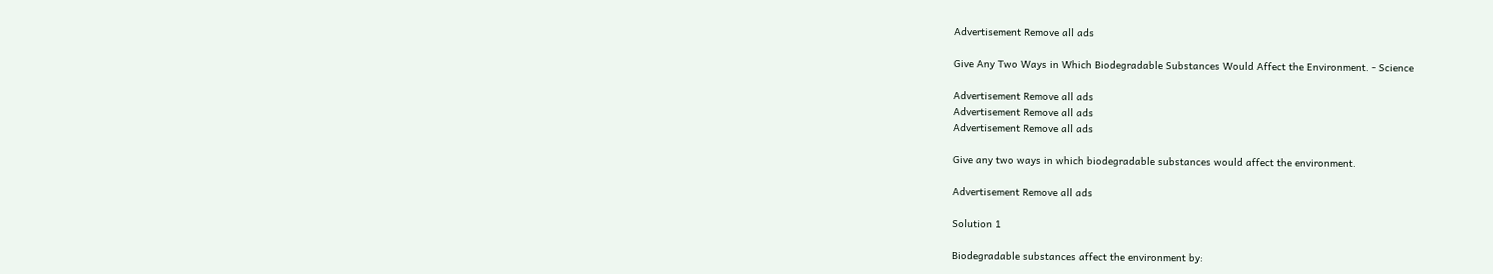Advertisement Remove all ads

Give Any Two Ways in Which Biodegradable Substances Would Affect the Environment. - Science

Advertisement Remove all ads
Advertisement Remove all ads
Advertisement Remove all ads

Give any two ways in which biodegradable substances would affect the environment.

Advertisement Remove all ads

Solution 1

Biodegradable substances affect the environment by: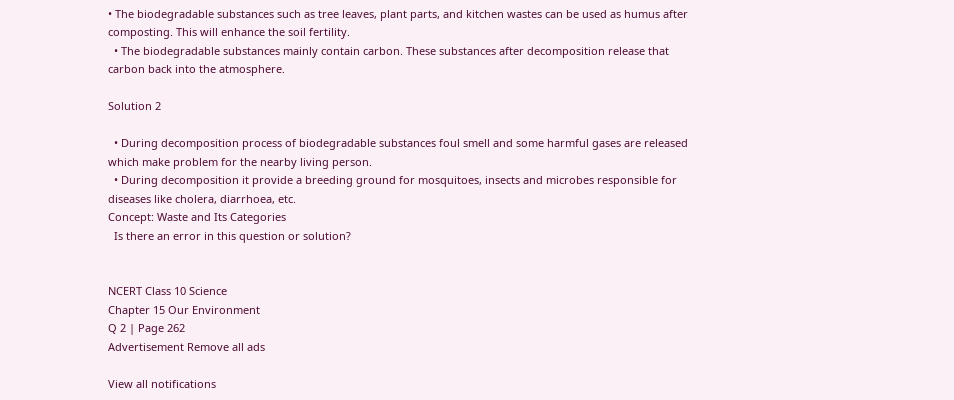• The biodegradable substances such as tree leaves, plant parts, and kitchen wastes can be used as humus after composting. This will enhance the soil fertility.
  • The biodegradable substances mainly contain carbon. These substances after decomposition release that carbon back into the atmosphere.

Solution 2

  • During decomposition process of biodegradable substances foul smell and some harmful gases are released which make problem for the nearby living person.
  • During decomposition it provide a breeding ground for mosquitoes, insects and microbes responsible for diseases like cholera, diarrhoea, etc.
Concept: Waste and Its Categories
  Is there an error in this question or solution?


NCERT Class 10 Science
Chapter 15 Our Environment
Q 2 | Page 262
Advertisement Remove all ads

View all notifications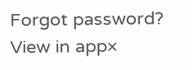Forgot password?
View in app×